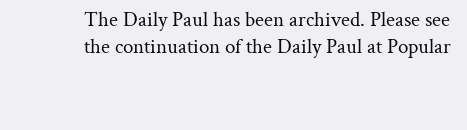The Daily Paul has been archived. Please see the continuation of the Daily Paul at Popular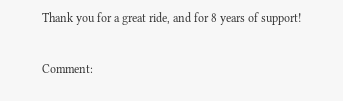Thank you for a great ride, and for 8 years of support!

Comment: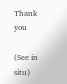Thank you

(See in situ)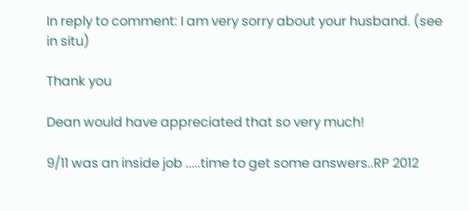In reply to comment: I am very sorry about your husband. (see in situ)

Thank you

Dean would have appreciated that so very much!

9/11 was an inside job .....time to get some answers..RP 2012